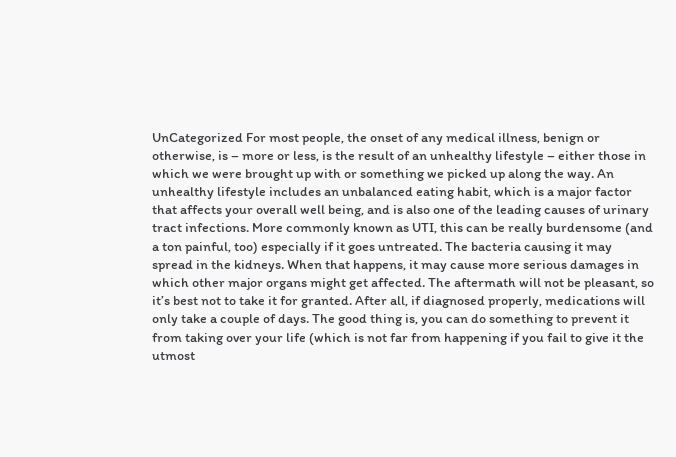UnCategorized For most people, the onset of any medical illness, benign or otherwise, is – more or less, is the result of an unhealthy lifestyle – either those in which we were brought up with or something we picked up along the way. An unhealthy lifestyle includes an unbalanced eating habit, which is a major factor that affects your overall well being, and is also one of the leading causes of urinary tract infections. More commonly known as UTI, this can be really burdensome (and a ton painful, too) especially if it goes untreated. The bacteria causing it may spread in the kidneys. When that happens, it may cause more serious damages in which other major organs might get affected. The aftermath will not be pleasant, so it’s best not to take it for granted. After all, if diagnosed properly, medications will only take a couple of days. The good thing is, you can do something to prevent it from taking over your life (which is not far from happening if you fail to give it the utmost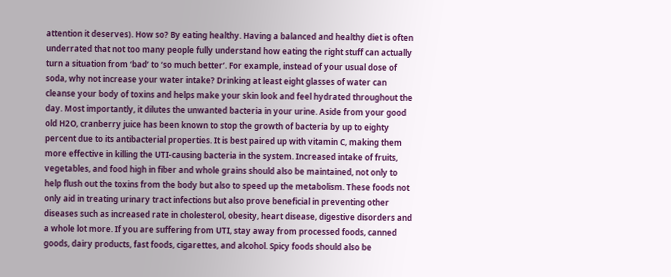attention it deserves). How so? By eating healthy. Having a balanced and healthy diet is often underrated that not too many people fully understand how eating the right stuff can actually turn a situation from ‘bad’ to ‘so much better’. For example, instead of your usual dose of soda, why not increase your water intake? Drinking at least eight glasses of water can cleanse your body of toxins and helps make your skin look and feel hydrated throughout the day. Most importantly, it dilutes the unwanted bacteria in your urine. Aside from your good old H2O, cranberry juice has been known to stop the growth of bacteria by up to eighty percent due to its antibacterial properties. It is best paired up with vitamin C, making them more effective in killing the UTI-causing bacteria in the system. Increased intake of fruits, vegetables, and food high in fiber and whole grains should also be maintained, not only to help flush out the toxins from the body but also to speed up the metabolism. These foods not only aid in treating urinary tract infections but also prove beneficial in preventing other diseases such as increased rate in cholesterol, obesity, heart disease, digestive disorders and a whole lot more. If you are suffering from UTI, stay away from processed foods, canned goods, dairy products, fast foods, cigarettes, and alcohol. Spicy foods should also be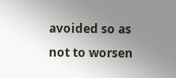avoided so as not to worsen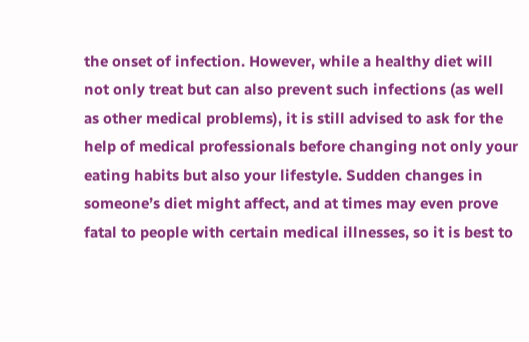the onset of infection. However, while a healthy diet will not only treat but can also prevent such infections (as well as other medical problems), it is still advised to ask for the help of medical professionals before changing not only your eating habits but also your lifestyle. Sudden changes in someone’s diet might affect, and at times may even prove fatal to people with certain medical illnesses, so it is best to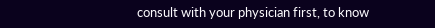consult with your physician first, to know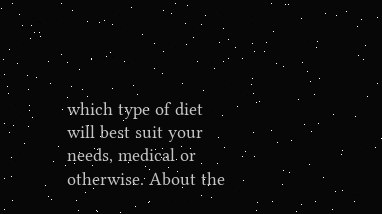which type of diet will best suit your needs, medical or otherwise. About the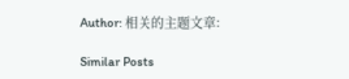Author: 相关的主题文章:

Similar Posts